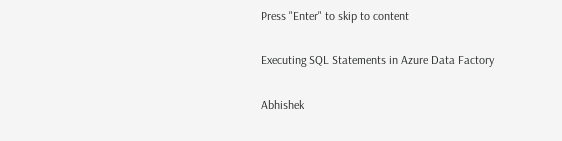Press "Enter" to skip to content

Executing SQL Statements in Azure Data Factory

Abhishek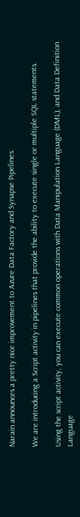Narain announces a pretty nice improvement to Azure Data Factory and Synapse Pipelines:

We are introducing a Script activity in pipelines that provide the ability to execute single or multiple SQL statements.

Using the script activity, you can execute common operations with Data Manipulation Language (DML), and Data Definition Language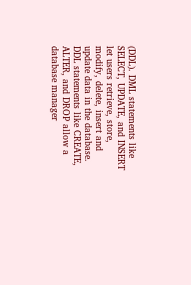(DDL). DML statements like SELECT, UPDATE, and INSERT let users retrieve, store, modify, delete, insert and update data in the database. DDL statements like CREATE, ALTER, and DROP allow a database manager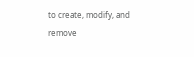to create, modify, and remove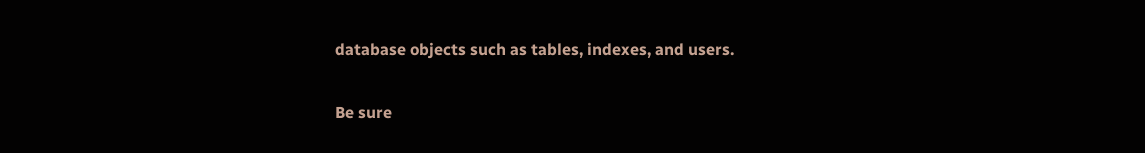database objects such as tables, indexes, and users.

Be sure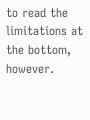to read the limitations at the bottom, however.